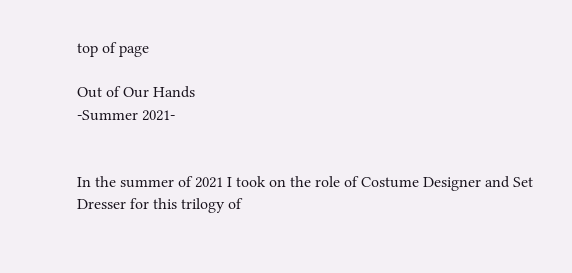top of page

Out of Our Hands
-Summer 2021-


In the summer of 2021 I took on the role of Costume Designer and Set Dresser for this trilogy of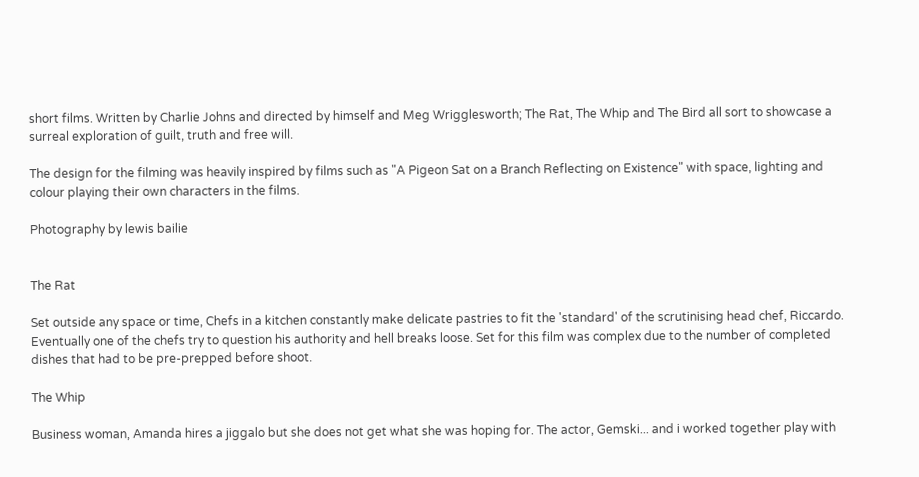short films. Written by Charlie Johns and directed by himself and Meg Wrigglesworth; The Rat, The Whip and The Bird all sort to showcase a surreal exploration of guilt, truth and free will.

The design for the filming was heavily inspired by films such as "A Pigeon Sat on a Branch Reflecting on Existence" with space, lighting and colour playing their own characters in the films.

Photography by lewis bailie


The Rat

Set outside any space or time, Chefs in a kitchen constantly make delicate pastries to fit the 'standard' of the scrutinising head chef, Riccardo. Eventually one of the chefs try to question his authority and hell breaks loose. Set for this film was complex due to the number of completed dishes that had to be pre-prepped before shoot.

The Whip

Business woman, Amanda hires a jiggalo but she does not get what she was hoping for. The actor, Gemski... and i worked together play with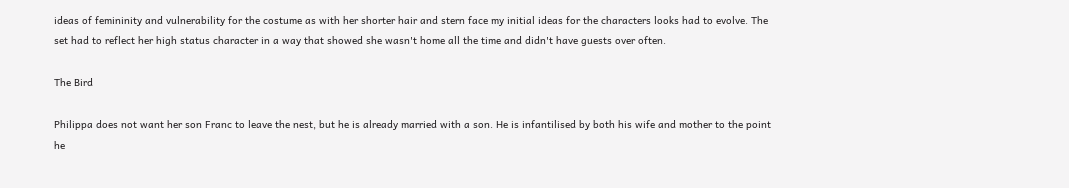ideas of femininity and vulnerability for the costume as with her shorter hair and stern face my initial ideas for the characters looks had to evolve. The set had to reflect her high status character in a way that showed she wasn't home all the time and didn't have guests over often.

The Bird

Philippa does not want her son Franc to leave the nest, but he is already married with a son. He is infantilised by both his wife and mother to the point he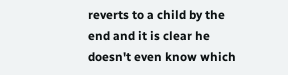reverts to a child by the end and it is clear he doesn't even know which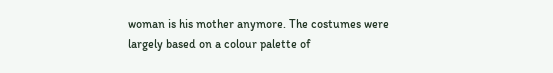woman is his mother anymore. The costumes were largely based on a colour palette of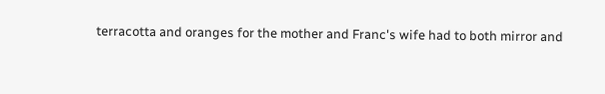terracotta and oranges for the mother and Franc's wife had to both mirror and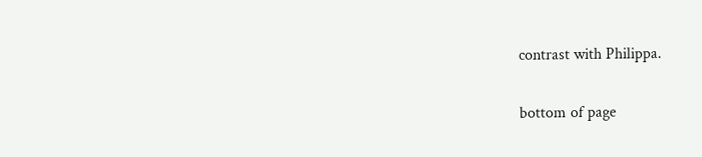contrast with Philippa.

bottom of page